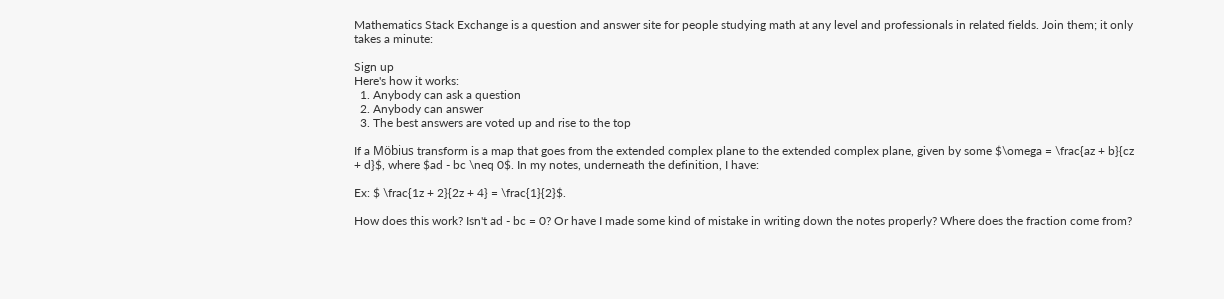Mathematics Stack Exchange is a question and answer site for people studying math at any level and professionals in related fields. Join them; it only takes a minute:

Sign up
Here's how it works:
  1. Anybody can ask a question
  2. Anybody can answer
  3. The best answers are voted up and rise to the top

If a Möbius transform is a map that goes from the extended complex plane to the extended complex plane, given by some $\omega = \frac{az + b}{cz + d}$, where $ad - bc \neq 0$. In my notes, underneath the definition, I have:

Ex: $ \frac{1z + 2}{2z + 4} = \frac{1}{2}$.

How does this work? Isn't ad - bc = 0? Or have I made some kind of mistake in writing down the notes properly? Where does the fraction come from?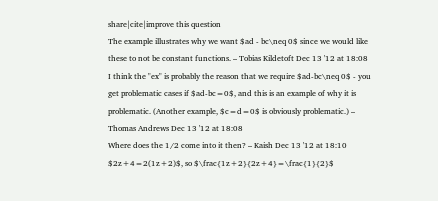share|cite|improve this question
The example illustrates why we want $ad - bc\neq 0$ since we would like these to not be constant functions. – Tobias Kildetoft Dec 13 '12 at 18:08
I think the "ex" is probably the reason that we require $ad-bc\neq 0$ - you get problematic cases if $ad-bc=0$, and this is an example of why it is problematic. (Another example, $c=d=0$ is obviously problematic.) – Thomas Andrews Dec 13 '12 at 18:08
Where does the 1/2 come into it then? – Kaish Dec 13 '12 at 18:10
$2z+4=2(1z+2)$, so $\frac{1z+2}{2z+4}=\frac{1}{2}$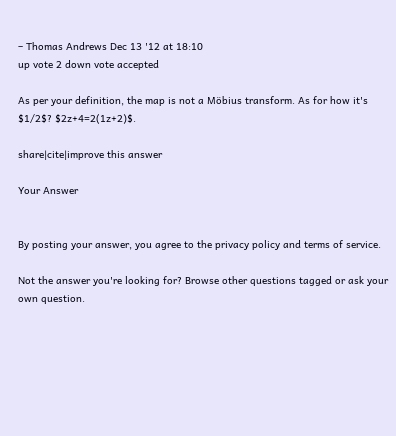– Thomas Andrews Dec 13 '12 at 18:10
up vote 2 down vote accepted

As per your definition, the map is not a Möbius transform. As for how it's $1/2$? $2z+4=2(1z+2)$.

share|cite|improve this answer

Your Answer


By posting your answer, you agree to the privacy policy and terms of service.

Not the answer you're looking for? Browse other questions tagged or ask your own question.